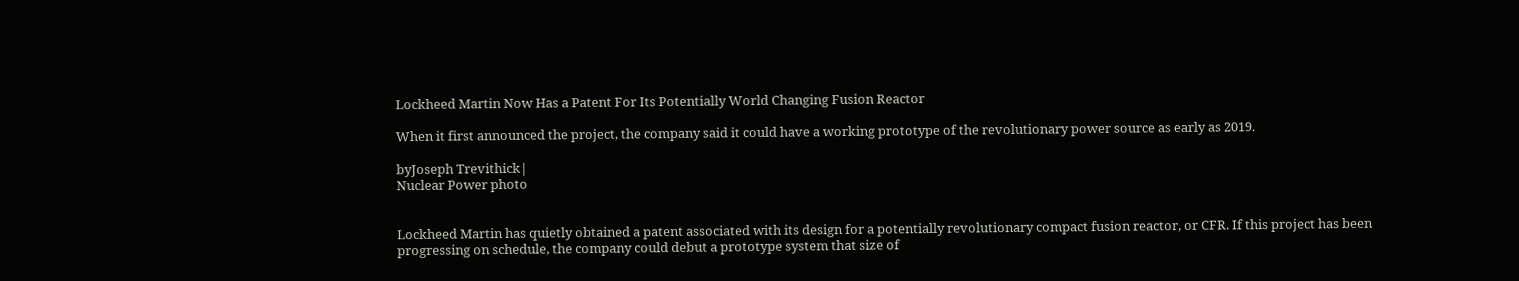Lockheed Martin Now Has a Patent For Its Potentially World Changing Fusion Reactor

When it first announced the project, the company said it could have a working prototype of the revolutionary power source as early as 2019.

byJoseph Trevithick|
Nuclear Power photo


Lockheed Martin has quietly obtained a patent associated with its design for a potentially revolutionary compact fusion reactor, or CFR. If this project has been progressing on schedule, the company could debut a prototype system that size of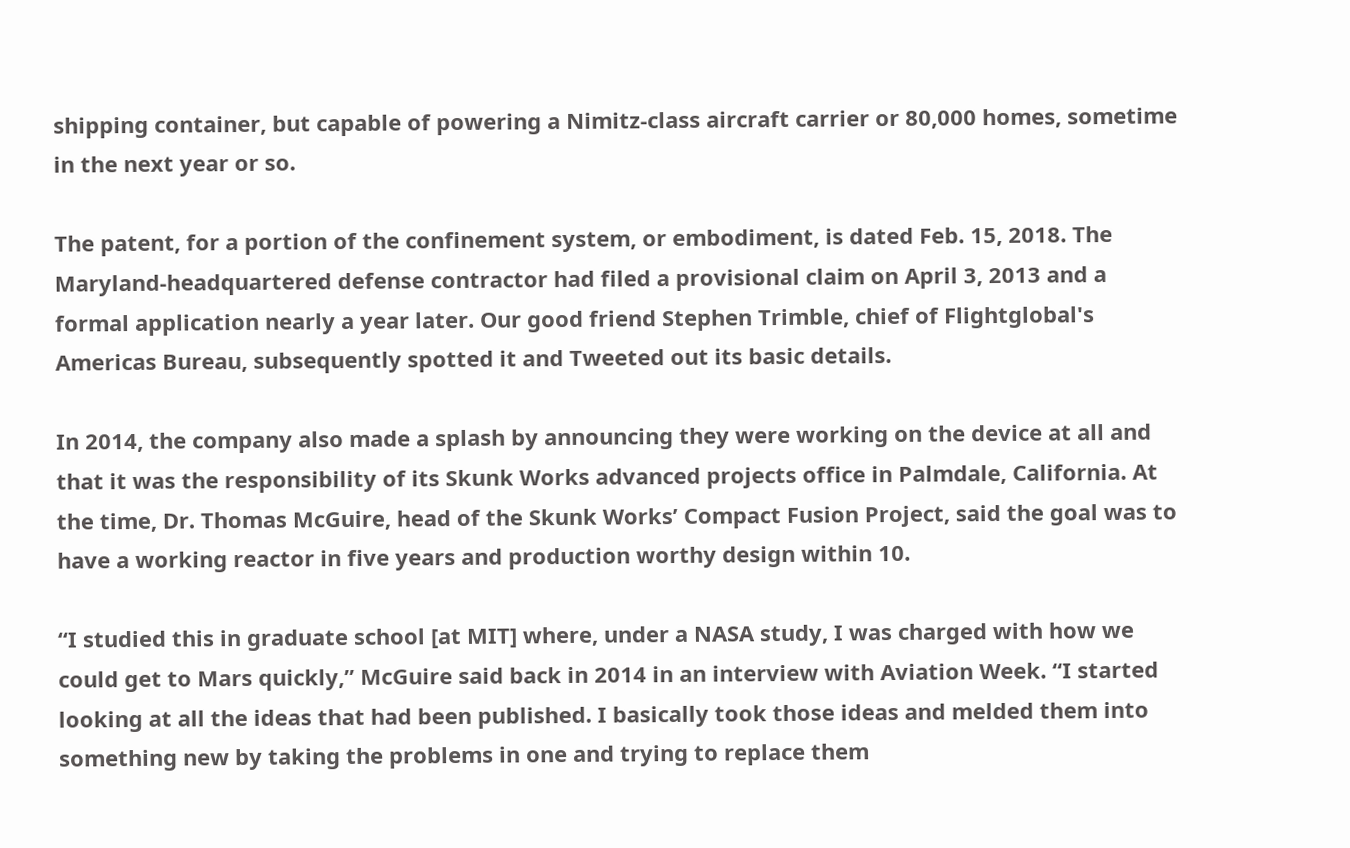shipping container, but capable of powering a Nimitz-class aircraft carrier or 80,000 homes, sometime in the next year or so.

The patent, for a portion of the confinement system, or embodiment, is dated Feb. 15, 2018. The Maryland-headquartered defense contractor had filed a provisional claim on April 3, 2013 and a formal application nearly a year later. Our good friend Stephen Trimble, chief of Flightglobal's Americas Bureau, subsequently spotted it and Tweeted out its basic details.

In 2014, the company also made a splash by announcing they were working on the device at all and that it was the responsibility of its Skunk Works advanced projects office in Palmdale, California. At the time, Dr. Thomas McGuire, head of the Skunk Works’ Compact Fusion Project, said the goal was to have a working reactor in five years and production worthy design within 10.

“I studied this in graduate school [at MIT] where, under a NASA study, I was charged with how we could get to Mars quickly,” McGuire said back in 2014 in an interview with Aviation Week. “I started looking at all the ideas that had been published. I basically took those ideas and melded them into something new by taking the problems in one and trying to replace them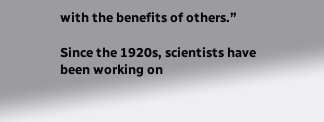with the benefits of others.”

Since the 1920s, scientists have been working on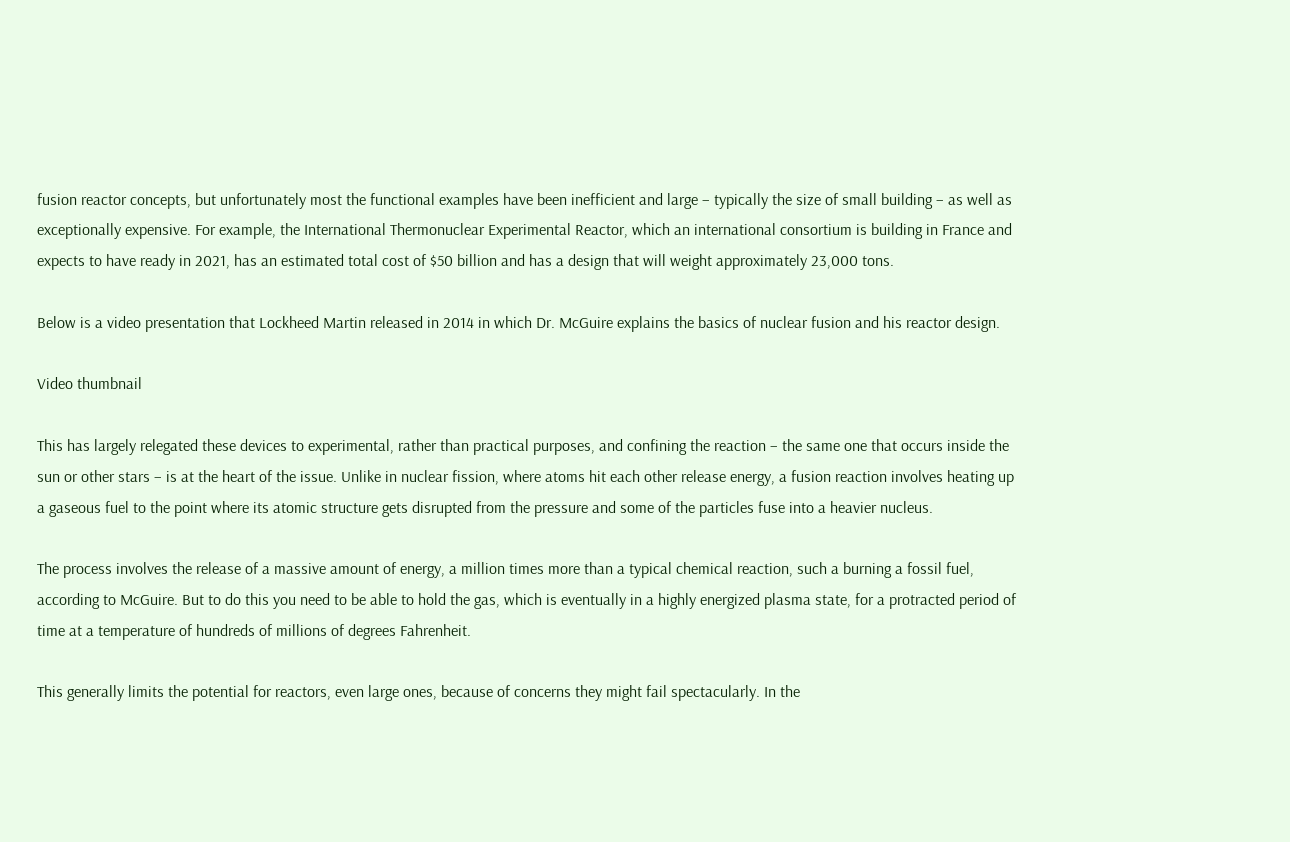fusion reactor concepts, but unfortunately most the functional examples have been inefficient and large – typically the size of small building – as well as exceptionally expensive. For example, the International Thermonuclear Experimental Reactor, which an international consortium is building in France and expects to have ready in 2021, has an estimated total cost of $50 billion and has a design that will weight approximately 23,000 tons.

Below is a video presentation that Lockheed Martin released in 2014 in which Dr. McGuire explains the basics of nuclear fusion and his reactor design.

Video thumbnail

This has largely relegated these devices to experimental, rather than practical purposes, and confining the reaction – the same one that occurs inside the sun or other stars – is at the heart of the issue. Unlike in nuclear fission, where atoms hit each other release energy, a fusion reaction involves heating up a gaseous fuel to the point where its atomic structure gets disrupted from the pressure and some of the particles fuse into a heavier nucleus.

The process involves the release of a massive amount of energy, a million times more than a typical chemical reaction, such a burning a fossil fuel, according to McGuire. But to do this you need to be able to hold the gas, which is eventually in a highly energized plasma state, for a protracted period of time at a temperature of hundreds of millions of degrees Fahrenheit.

This generally limits the potential for reactors, even large ones, because of concerns they might fail spectacularly. In the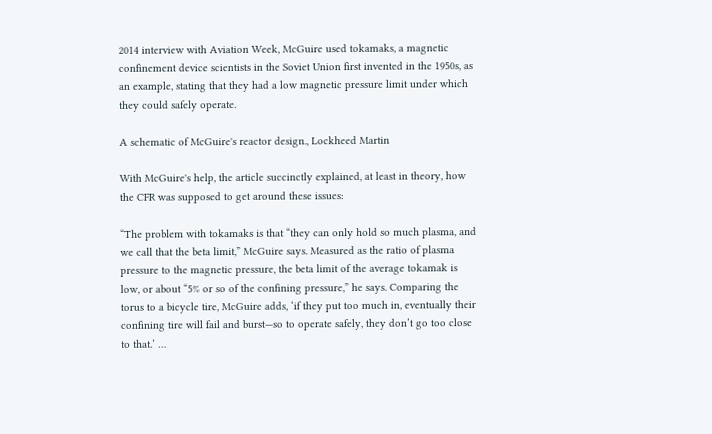2014 interview with Aviation Week, McGuire used tokamaks, a magnetic confinement device scientists in the Soviet Union first invented in the 1950s, as an example, stating that they had a low magnetic pressure limit under which they could safely operate.

A schematic of McGuire's reactor design., Lockheed Martin

With McGuire's help, the article succinctly explained, at least in theory, how the CFR was supposed to get around these issues:

“The problem with tokamaks is that “they can only hold so much plasma, and we call that the beta limit,” McGuire says. Measured as the ratio of plasma pressure to the magnetic pressure, the beta limit of the average tokamak is low, or about “5% or so of the confining pressure,” he says. Comparing the torus to a bicycle tire, McGuire adds, ‘if they put too much in, eventually their confining tire will fail and burst—so to operate safely, they don’t go too close to that.’ …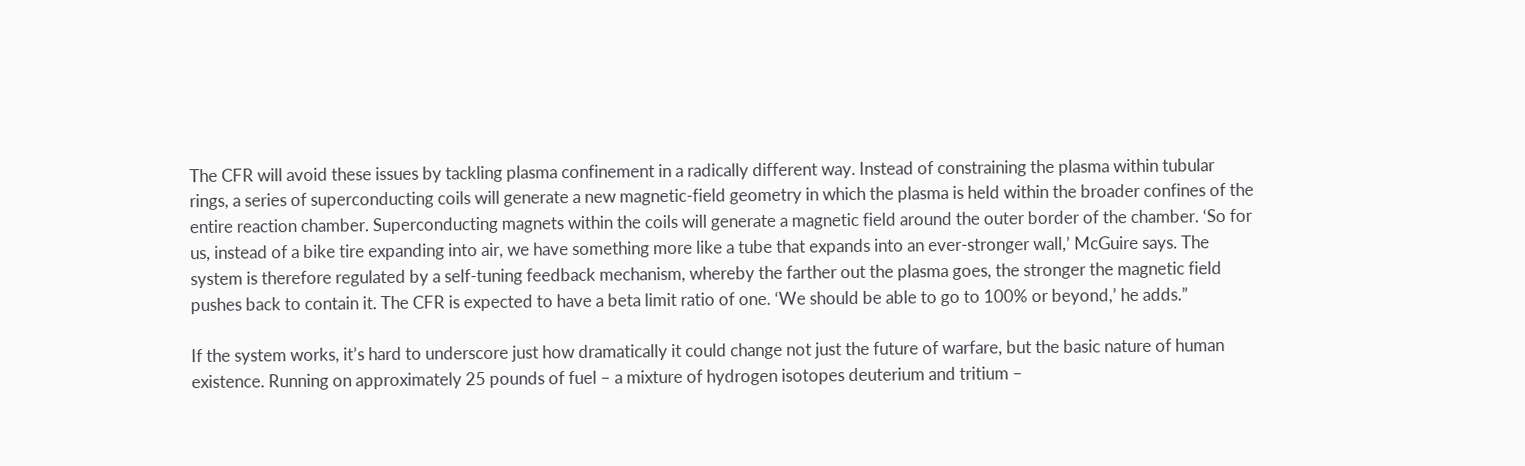The CFR will avoid these issues by tackling plasma confinement in a radically different way. Instead of constraining the plasma within tubular rings, a series of superconducting coils will generate a new magnetic-field geometry in which the plasma is held within the broader confines of the entire reaction chamber. Superconducting magnets within the coils will generate a magnetic field around the outer border of the chamber. ‘So for us, instead of a bike tire expanding into air, we have something more like a tube that expands into an ever-stronger wall,’ McGuire says. The system is therefore regulated by a self-tuning feedback mechanism, whereby the farther out the plasma goes, the stronger the magnetic field pushes back to contain it. The CFR is expected to have a beta limit ratio of one. ‘We should be able to go to 100% or beyond,’ he adds.”

If the system works, it’s hard to underscore just how dramatically it could change not just the future of warfare, but the basic nature of human existence. Running on approximately 25 pounds of fuel – a mixture of hydrogen isotopes deuterium and tritium –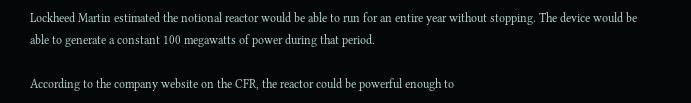Lockheed Martin estimated the notional reactor would be able to run for an entire year without stopping. The device would be able to generate a constant 100 megawatts of power during that period.

According to the company website on the CFR, the reactor could be powerful enough to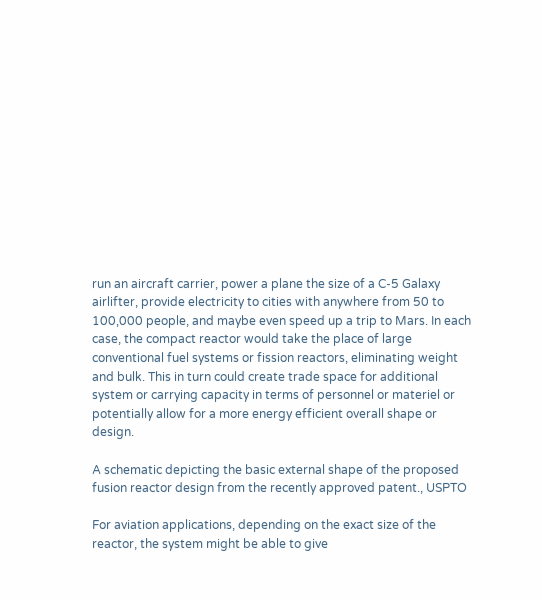run an aircraft carrier, power a plane the size of a C-5 Galaxy airlifter, provide electricity to cities with anywhere from 50 to 100,000 people, and maybe even speed up a trip to Mars. In each case, the compact reactor would take the place of large conventional fuel systems or fission reactors, eliminating weight and bulk. This in turn could create trade space for additional system or carrying capacity in terms of personnel or materiel or potentially allow for a more energy efficient overall shape or design.

A schematic depicting the basic external shape of the proposed fusion reactor design from the recently approved patent., USPTO

For aviation applications, depending on the exact size of the reactor, the system might be able to give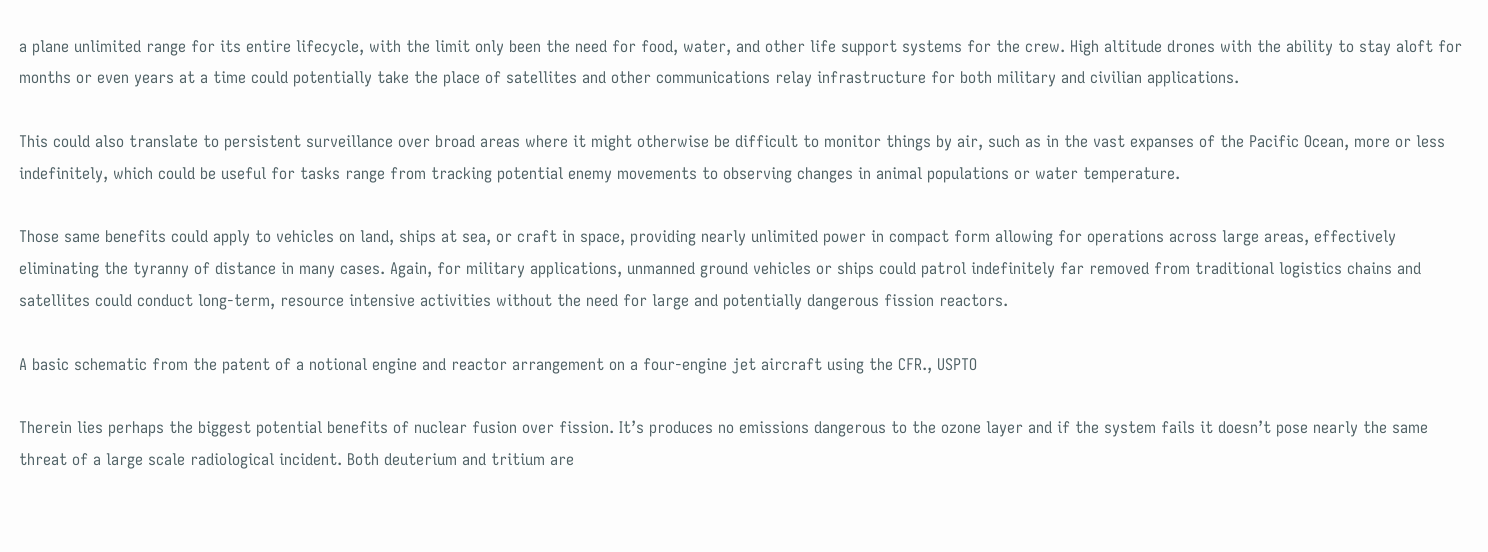a plane unlimited range for its entire lifecycle, with the limit only been the need for food, water, and other life support systems for the crew. High altitude drones with the ability to stay aloft for months or even years at a time could potentially take the place of satellites and other communications relay infrastructure for both military and civilian applications.

This could also translate to persistent surveillance over broad areas where it might otherwise be difficult to monitor things by air, such as in the vast expanses of the Pacific Ocean, more or less indefinitely, which could be useful for tasks range from tracking potential enemy movements to observing changes in animal populations or water temperature.

Those same benefits could apply to vehicles on land, ships at sea, or craft in space, providing nearly unlimited power in compact form allowing for operations across large areas, effectively eliminating the tyranny of distance in many cases. Again, for military applications, unmanned ground vehicles or ships could patrol indefinitely far removed from traditional logistics chains and satellites could conduct long-term, resource intensive activities without the need for large and potentially dangerous fission reactors.

A basic schematic from the patent of a notional engine and reactor arrangement on a four-engine jet aircraft using the CFR., USPTO

Therein lies perhaps the biggest potential benefits of nuclear fusion over fission. It’s produces no emissions dangerous to the ozone layer and if the system fails it doesn’t pose nearly the same threat of a large scale radiological incident. Both deuterium and tritium are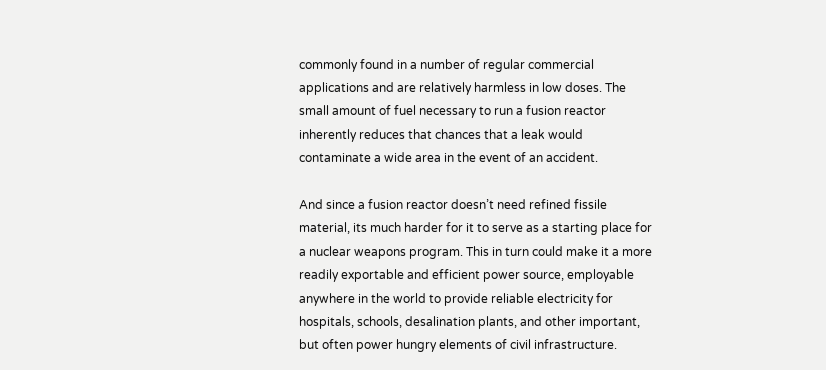commonly found in a number of regular commercial applications and are relatively harmless in low doses. The small amount of fuel necessary to run a fusion reactor inherently reduces that chances that a leak would contaminate a wide area in the event of an accident.

And since a fusion reactor doesn’t need refined fissile material, its much harder for it to serve as a starting place for a nuclear weapons program. This in turn could make it a more readily exportable and efficient power source, employable anywhere in the world to provide reliable electricity for hospitals, schools, desalination plants, and other important, but often power hungry elements of civil infrastructure.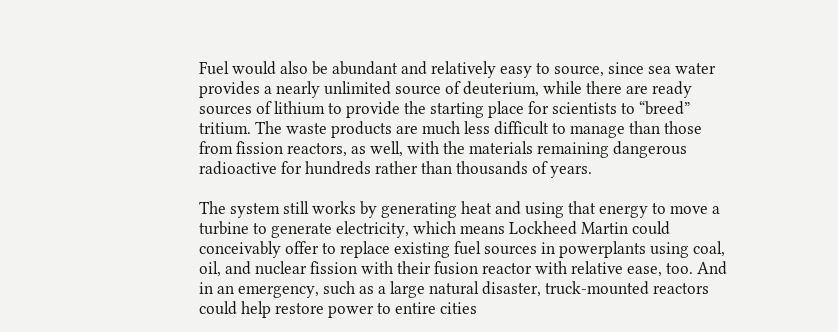Fuel would also be abundant and relatively easy to source, since sea water provides a nearly unlimited source of deuterium, while there are ready sources of lithium to provide the starting place for scientists to “breed” tritium. The waste products are much less difficult to manage than those from fission reactors, as well, with the materials remaining dangerous radioactive for hundreds rather than thousands of years.

The system still works by generating heat and using that energy to move a turbine to generate electricity, which means Lockheed Martin could conceivably offer to replace existing fuel sources in powerplants using coal, oil, and nuclear fission with their fusion reactor with relative ease, too. And in an emergency, such as a large natural disaster, truck-mounted reactors could help restore power to entire cities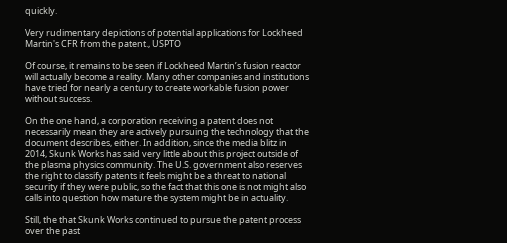quickly.

Very rudimentary depictions of potential applications for Lockheed Martin's CFR from the patent., USPTO

Of course, it remains to be seen if Lockheed Martin’s fusion reactor will actually become a reality. Many other companies and institutions have tried for nearly a century to create workable fusion power without success.

On the one hand, a corporation receiving a patent does not necessarily mean they are actively pursuing the technology that the document describes, either. In addition, since the media blitz in 2014, Skunk Works has said very little about this project outside of the plasma physics community. The U.S. government also reserves the right to classify patents it feels might be a threat to national security if they were public, so the fact that this one is not might also calls into question how mature the system might be in actuality.

Still, the that Skunk Works continued to pursue the patent process over the past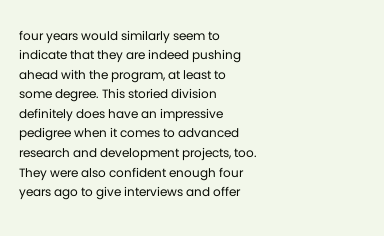four years would similarly seem to indicate that they are indeed pushing ahead with the program, at least to some degree. This storied division definitely does have an impressive pedigree when it comes to advanced research and development projects, too. They were also confident enough four years ago to give interviews and offer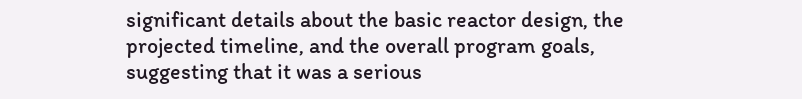significant details about the basic reactor design, the projected timeline, and the overall program goals, suggesting that it was a serious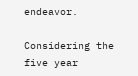endeavor.

Considering the five year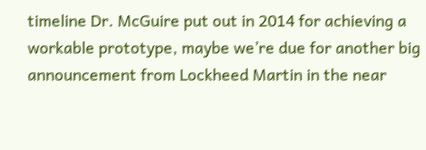timeline Dr. McGuire put out in 2014 for achieving a workable prototype, maybe we’re due for another big announcement from Lockheed Martin in the near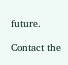future.

Contact the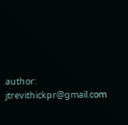author: jtrevithickpr@gmail.com